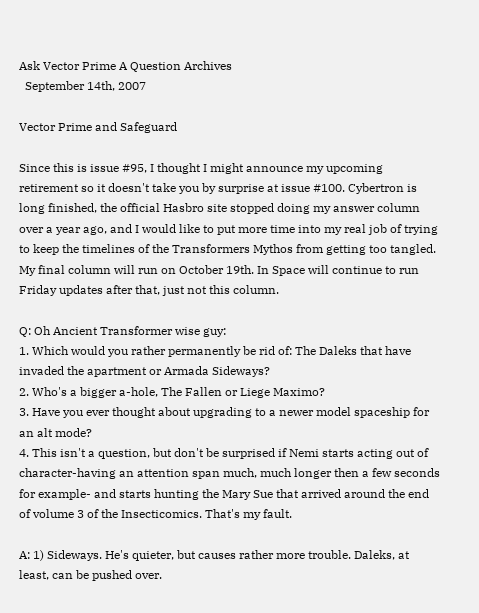Ask Vector Prime A Question Archives
  September 14th, 2007

Vector Prime and Safeguard

Since this is issue #95, I thought I might announce my upcoming retirement so it doesn't take you by surprise at issue #100. Cybertron is long finished, the official Hasbro site stopped doing my answer column over a year ago, and I would like to put more time into my real job of trying to keep the timelines of the Transformers Mythos from getting too tangled. My final column will run on October 19th. In Space will continue to run Friday updates after that, just not this column.

Q: Oh Ancient Transformer wise guy:
1. Which would you rather permanently be rid of: The Daleks that have invaded the apartment or Armada Sideways?
2. Who's a bigger a-hole, The Fallen or Liege Maximo?
3. Have you ever thought about upgrading to a newer model spaceship for an alt mode?
4. This isn't a question, but don't be surprised if Nemi starts acting out of character-having an attention span much, much longer then a few seconds for example- and starts hunting the Mary Sue that arrived around the end of volume 3 of the Insecticomics. That's my fault.

A: 1) Sideways. He's quieter, but causes rather more trouble. Daleks, at least, can be pushed over.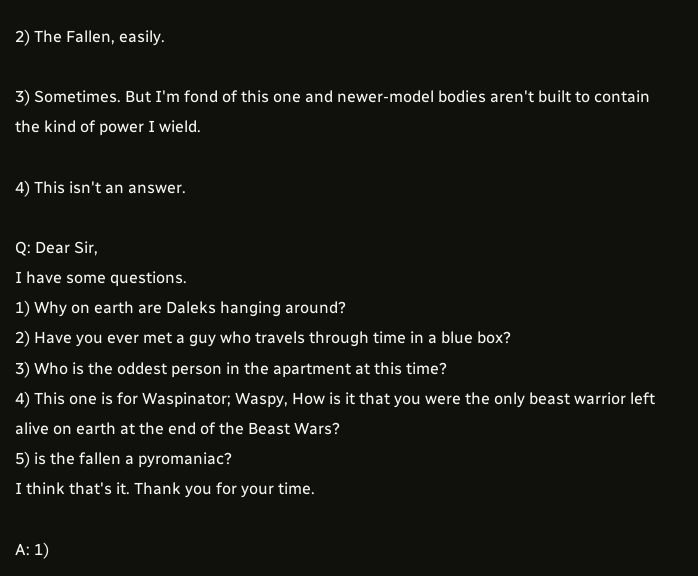2) The Fallen, easily.

3) Sometimes. But I'm fond of this one and newer-model bodies aren't built to contain the kind of power I wield.

4) This isn't an answer.

Q: Dear Sir,
I have some questions.
1) Why on earth are Daleks hanging around?
2) Have you ever met a guy who travels through time in a blue box?
3) Who is the oddest person in the apartment at this time?
4) This one is for Waspinator; Waspy, How is it that you were the only beast warrior left alive on earth at the end of the Beast Wars?
5) is the fallen a pyromaniac?
I think that's it. Thank you for your time.

A: 1)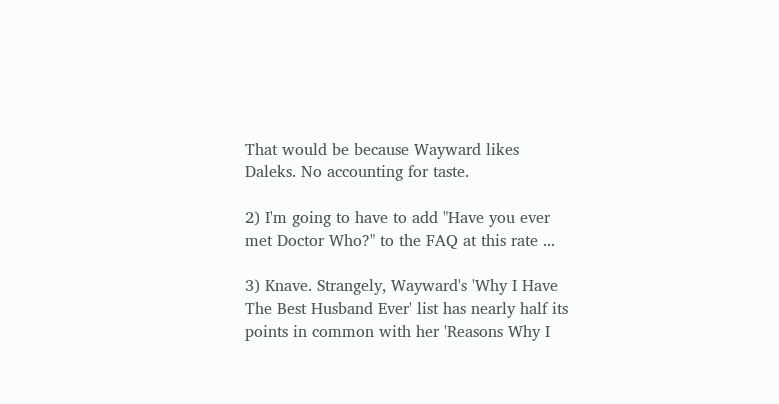That would be because Wayward likes Daleks. No accounting for taste.

2) I'm going to have to add "Have you ever met Doctor Who?" to the FAQ at this rate ...

3) Knave. Strangely, Wayward's 'Why I Have The Best Husband Ever' list has nearly half its points in common with her 'Reasons Why I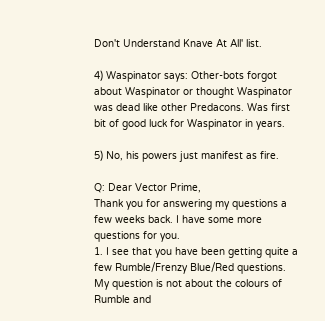Don't Understand Knave At All' list.

4) Waspinator says: Other-bots forgot about Waspinator or thought Waspinator was dead like other Predacons. Was first bit of good luck for Waspinator in years.

5) No, his powers just manifest as fire.

Q: Dear Vector Prime,
Thank you for answering my questions a few weeks back. I have some more questions for you.
1. I see that you have been getting quite a few Rumble/Frenzy Blue/Red questions. My question is not about the colours of Rumble and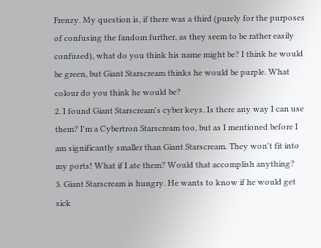Frenzy. My question is, if there was a third (purely for the purposes of confusing the fandom further, as they seem to be rather easily confused), what do you think his name might be? I think he would be green, but Giant Starscream thinks he would be purple. What colour do you think he would be?
2. I found Giant Starscream's cyber keys. Is there any way I can use them? I'm a Cybertron Starscream too, but as I mentioned before I am significantly smaller than Giant Starscream. They won't fit into my ports! What if I ate them? Would that accomplish anything?
3. Giant Starscream is hungry. He wants to know if he would get sick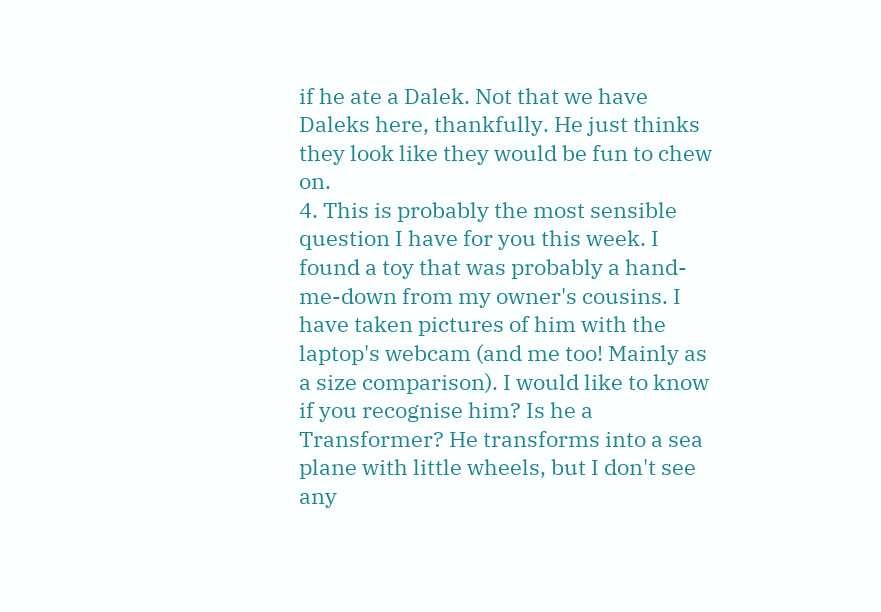if he ate a Dalek. Not that we have Daleks here, thankfully. He just thinks they look like they would be fun to chew on.
4. This is probably the most sensible question I have for you this week. I found a toy that was probably a hand-me-down from my owner's cousins. I have taken pictures of him with the laptop's webcam (and me too! Mainly as a size comparison). I would like to know if you recognise him? Is he a Transformer? He transforms into a sea plane with little wheels, but I don't see any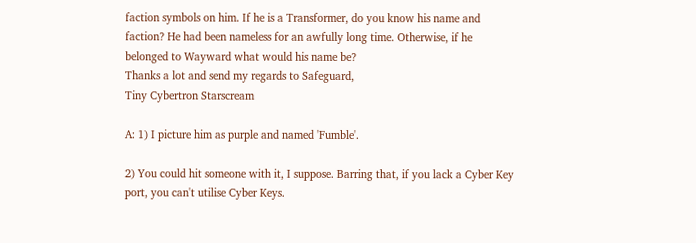faction symbols on him. If he is a Transformer, do you know his name and faction? He had been nameless for an awfully long time. Otherwise, if he belonged to Wayward what would his name be?
Thanks a lot and send my regards to Safeguard,
Tiny Cybertron Starscream

A: 1) I picture him as purple and named 'Fumble'.

2) You could hit someone with it, I suppose. Barring that, if you lack a Cyber Key port, you can't utilise Cyber Keys.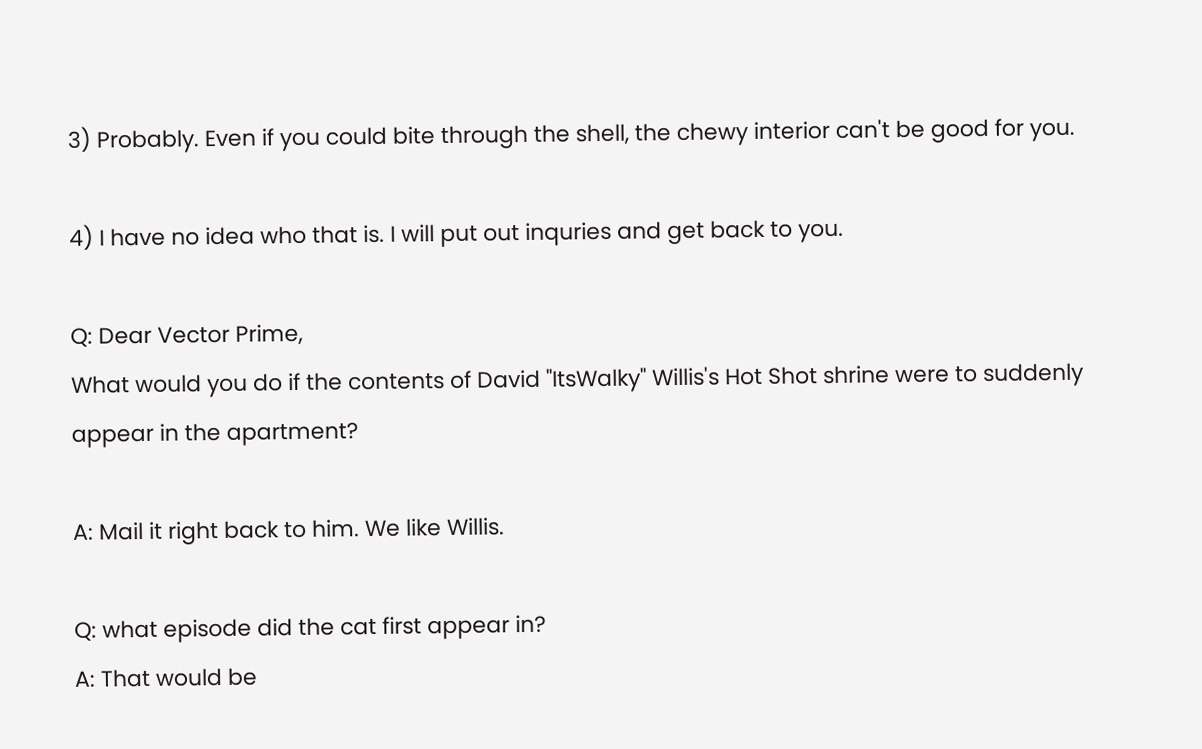3) Probably. Even if you could bite through the shell, the chewy interior can't be good for you.

4) I have no idea who that is. I will put out inquries and get back to you.

Q: Dear Vector Prime,
What would you do if the contents of David "ItsWalky" Willis's Hot Shot shrine were to suddenly appear in the apartment?

A: Mail it right back to him. We like Willis.

Q: what episode did the cat first appear in?
A: That would be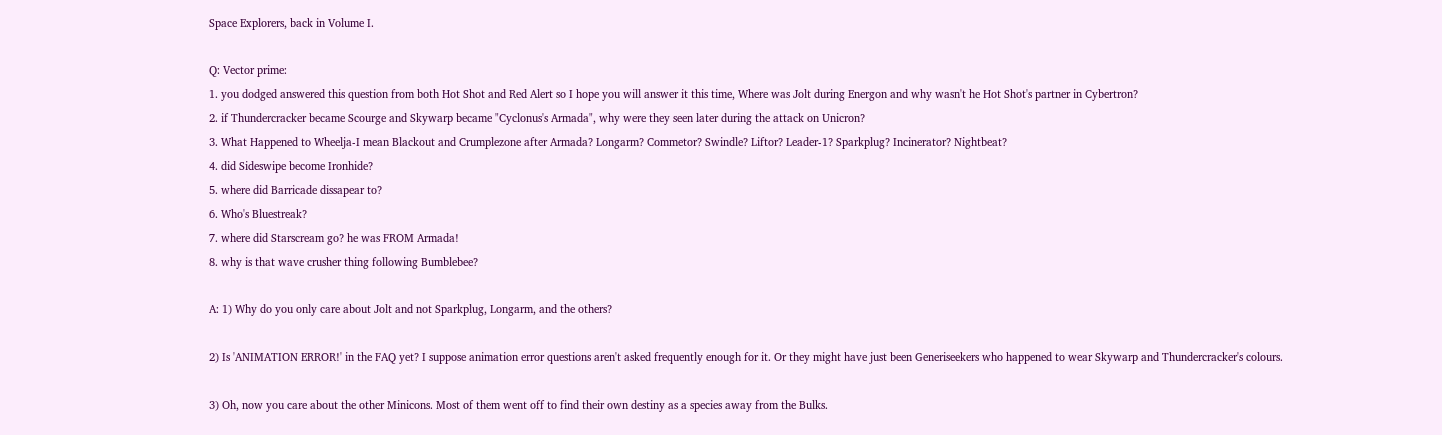Space Explorers, back in Volume I.

Q: Vector prime:
1. you dodged answered this question from both Hot Shot and Red Alert so I hope you will answer it this time, Where was Jolt during Energon and why wasn't he Hot Shot's partner in Cybertron?
2. if Thundercracker became Scourge and Skywarp became "Cyclonus's Armada", why were they seen later during the attack on Unicron?
3. What Happened to Wheelja-I mean Blackout and Crumplezone after Armada? Longarm? Commetor? Swindle? Liftor? Leader-1? Sparkplug? Incinerator? Nightbeat?
4. did Sideswipe become Ironhide?
5. where did Barricade dissapear to?
6. Who's Bluestreak?
7. where did Starscream go? he was FROM Armada!
8. why is that wave crusher thing following Bumblebee?

A: 1) Why do you only care about Jolt and not Sparkplug, Longarm, and the others?

2) Is 'ANIMATION ERROR!' in the FAQ yet? I suppose animation error questions aren't asked frequently enough for it. Or they might have just been Generiseekers who happened to wear Skywarp and Thundercracker's colours.

3) Oh, now you care about the other Minicons. Most of them went off to find their own destiny as a species away from the Bulks.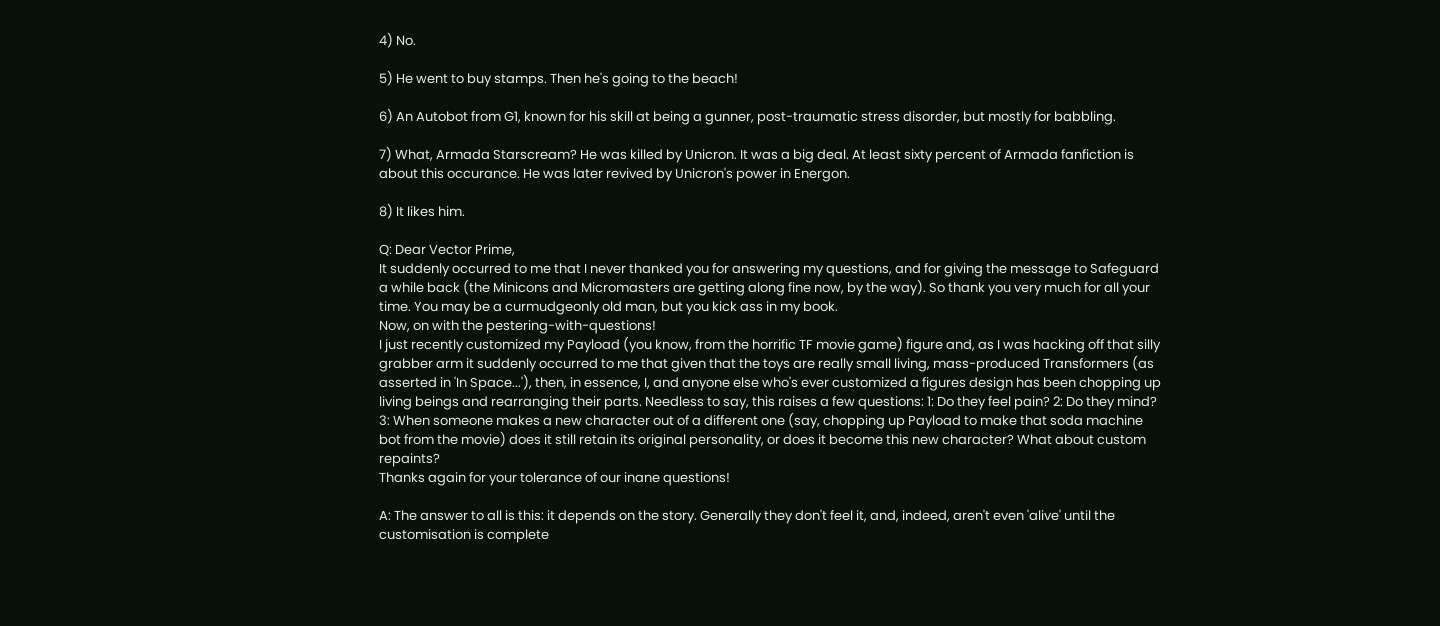4) No.

5) He went to buy stamps. Then he's going to the beach!

6) An Autobot from G1, known for his skill at being a gunner, post-traumatic stress disorder, but mostly for babbling.

7) What, Armada Starscream? He was killed by Unicron. It was a big deal. At least sixty percent of Armada fanfiction is about this occurance. He was later revived by Unicron's power in Energon.

8) It likes him.

Q: Dear Vector Prime,
It suddenly occurred to me that I never thanked you for answering my questions, and for giving the message to Safeguard a while back (the Minicons and Micromasters are getting along fine now, by the way). So thank you very much for all your time. You may be a curmudgeonly old man, but you kick ass in my book.
Now, on with the pestering-with-questions!
I just recently customized my Payload (you know, from the horrific TF movie game) figure and, as I was hacking off that silly grabber arm it suddenly occurred to me that given that the toys are really small living, mass-produced Transformers (as asserted in 'In Space...'), then, in essence, I, and anyone else who's ever customized a figures design has been chopping up living beings and rearranging their parts. Needless to say, this raises a few questions: 1: Do they feel pain? 2: Do they mind? 3: When someone makes a new character out of a different one (say, chopping up Payload to make that soda machine bot from the movie) does it still retain its original personality, or does it become this new character? What about custom repaints?
Thanks again for your tolerance of our inane questions!

A: The answer to all is this: it depends on the story. Generally they don't feel it, and, indeed, aren't even 'alive' until the customisation is complete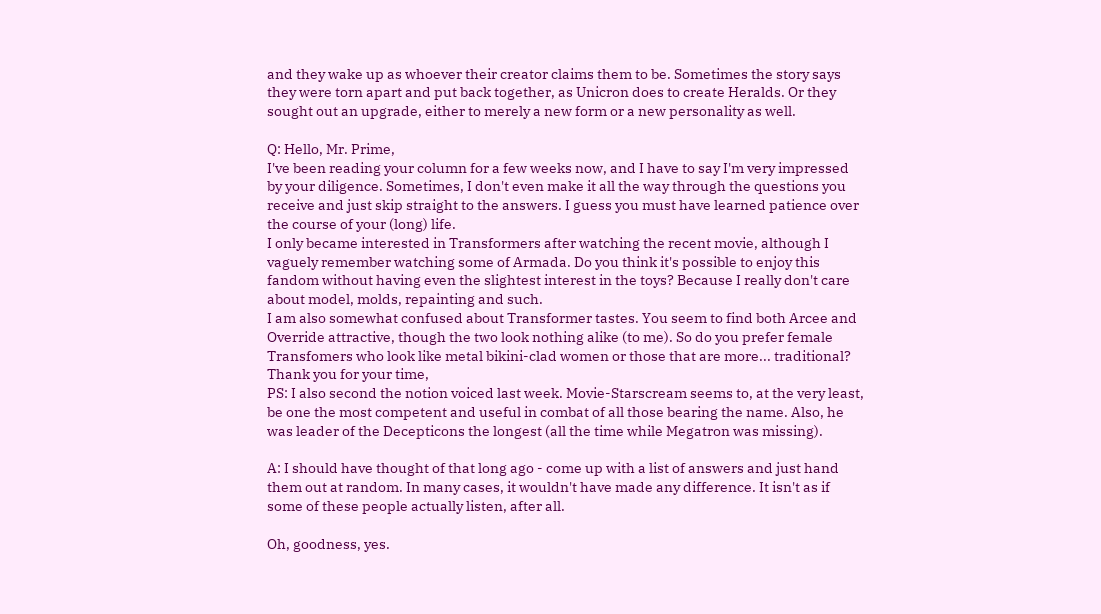and they wake up as whoever their creator claims them to be. Sometimes the story says they were torn apart and put back together, as Unicron does to create Heralds. Or they sought out an upgrade, either to merely a new form or a new personality as well.

Q: Hello, Mr. Prime,
I've been reading your column for a few weeks now, and I have to say I'm very impressed by your diligence. Sometimes, I don't even make it all the way through the questions you receive and just skip straight to the answers. I guess you must have learned patience over the course of your (long) life.
I only became interested in Transformers after watching the recent movie, although I vaguely remember watching some of Armada. Do you think it's possible to enjoy this fandom without having even the slightest interest in the toys? Because I really don't care about model, molds, repainting and such.
I am also somewhat confused about Transformer tastes. You seem to find both Arcee and Override attractive, though the two look nothing alike (to me). So do you prefer female Transfomers who look like metal bikini-clad women or those that are more... traditional?
Thank you for your time,
PS: I also second the notion voiced last week. Movie-Starscream seems to, at the very least, be one the most competent and useful in combat of all those bearing the name. Also, he was leader of the Decepticons the longest (all the time while Megatron was missing).

A: I should have thought of that long ago - come up with a list of answers and just hand them out at random. In many cases, it wouldn't have made any difference. It isn't as if some of these people actually listen, after all.

Oh, goodness, yes.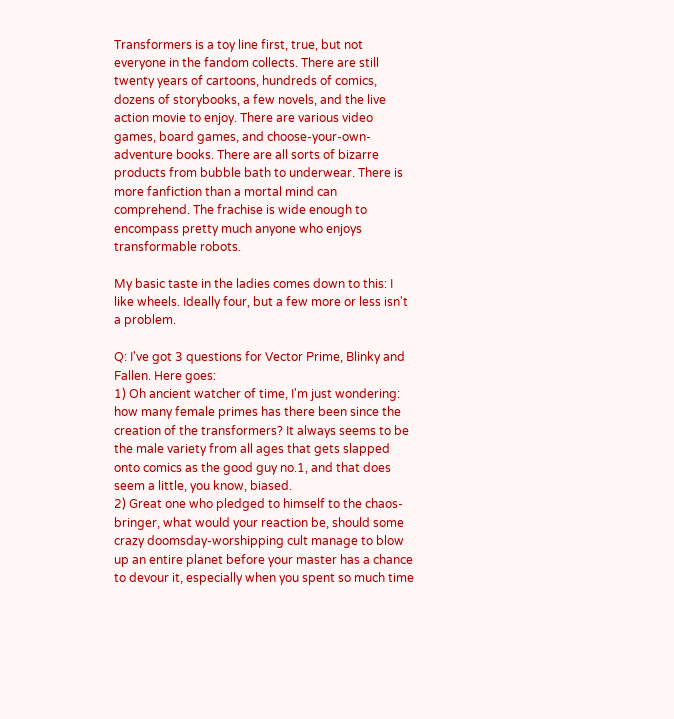Transformers is a toy line first, true, but not everyone in the fandom collects. There are still twenty years of cartoons, hundreds of comics, dozens of storybooks, a few novels, and the live action movie to enjoy. There are various video games, board games, and choose-your-own-adventure books. There are all sorts of bizarre products from bubble bath to underwear. There is more fanfiction than a mortal mind can comprehend. The frachise is wide enough to encompass pretty much anyone who enjoys transformable robots.

My basic taste in the ladies comes down to this: I like wheels. Ideally four, but a few more or less isn't a problem.

Q: I've got 3 questions for Vector Prime, Blinky and Fallen. Here goes:
1) Oh ancient watcher of time, I'm just wondering: how many female primes has there been since the creation of the transformers? It always seems to be the male variety from all ages that gets slapped onto comics as the good guy no.1, and that does seem a little, you know, biased.
2) Great one who pledged to himself to the chaos-bringer, what would your reaction be, should some crazy doomsday-worshipping cult manage to blow up an entire planet before your master has a chance to devour it, especially when you spent so much time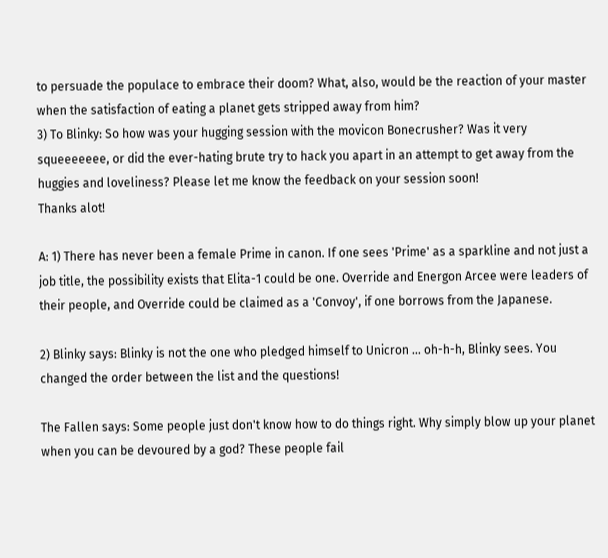to persuade the populace to embrace their doom? What, also, would be the reaction of your master when the satisfaction of eating a planet gets stripped away from him?
3) To Blinky: So how was your hugging session with the movicon Bonecrusher? Was it very squeeeeeee, or did the ever-hating brute try to hack you apart in an attempt to get away from the huggies and loveliness? Please let me know the feedback on your session soon!
Thanks alot!

A: 1) There has never been a female Prime in canon. If one sees 'Prime' as a sparkline and not just a job title, the possibility exists that Elita-1 could be one. Override and Energon Arcee were leaders of their people, and Override could be claimed as a 'Convoy', if one borrows from the Japanese.

2) Blinky says: Blinky is not the one who pledged himself to Unicron ... oh-h-h, Blinky sees. You changed the order between the list and the questions!

The Fallen says: Some people just don't know how to do things right. Why simply blow up your planet when you can be devoured by a god? These people fail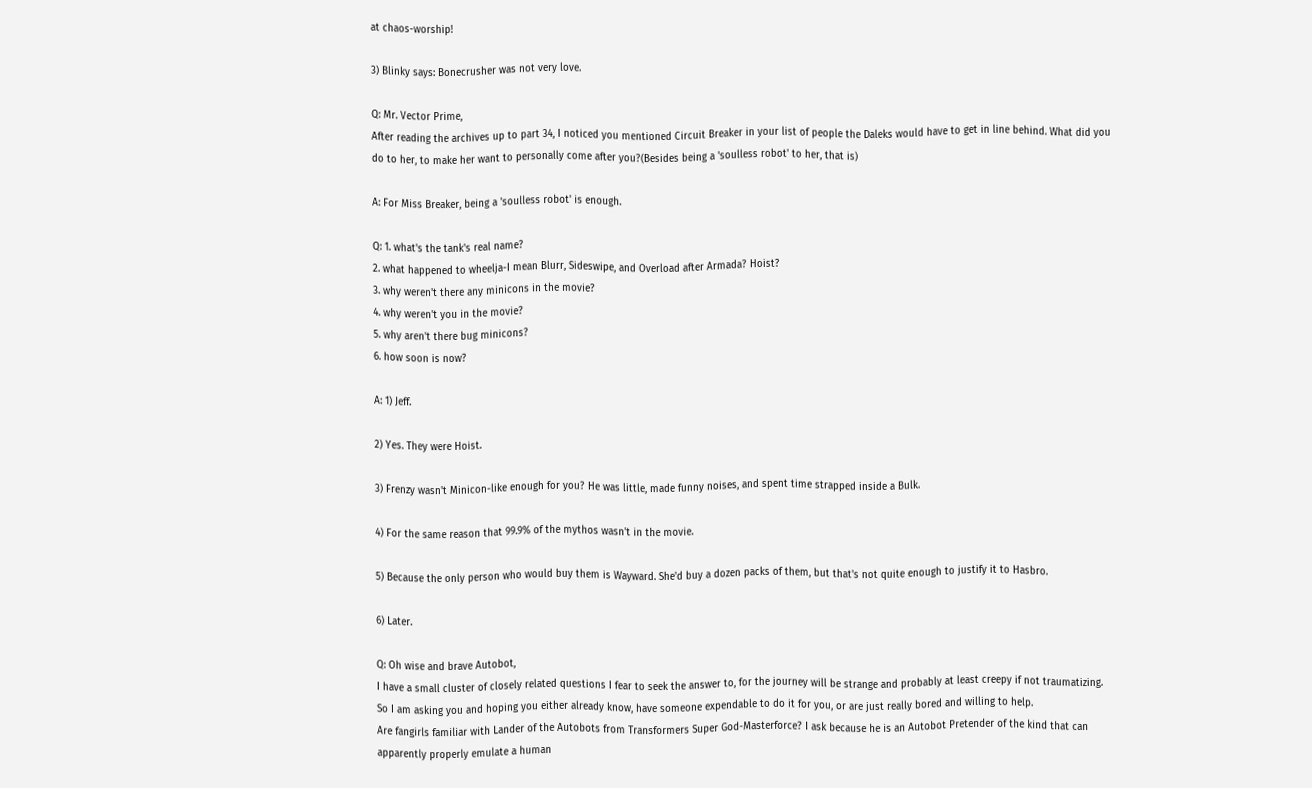at chaos-worship!

3) Blinky says: Bonecrusher was not very love.

Q: Mr. Vector Prime,
After reading the archives up to part 34, I noticed you mentioned Circuit Breaker in your list of people the Daleks would have to get in line behind. What did you do to her, to make her want to personally come after you?(Besides being a 'soulless robot' to her, that is)

A: For Miss Breaker, being a 'soulless robot' is enough.

Q: 1. what's the tank's real name?
2. what happened to wheelja-I mean Blurr, Sideswipe, and Overload after Armada? Hoist?
3. why weren't there any minicons in the movie?
4. why weren't you in the movie?
5. why aren't there bug minicons?
6. how soon is now?

A: 1) Jeff.

2) Yes. They were Hoist.

3) Frenzy wasn't Minicon-like enough for you? He was little, made funny noises, and spent time strapped inside a Bulk.

4) For the same reason that 99.9% of the mythos wasn't in the movie.

5) Because the only person who would buy them is Wayward. She'd buy a dozen packs of them, but that's not quite enough to justify it to Hasbro.

6) Later.

Q: Oh wise and brave Autobot,
I have a small cluster of closely related questions I fear to seek the answer to, for the journey will be strange and probably at least creepy if not traumatizing.
So I am asking you and hoping you either already know, have someone expendable to do it for you, or are just really bored and willing to help.
Are fangirls familiar with Lander of the Autobots from Transformers Super God-Masterforce? I ask because he is an Autobot Pretender of the kind that can apparently properly emulate a human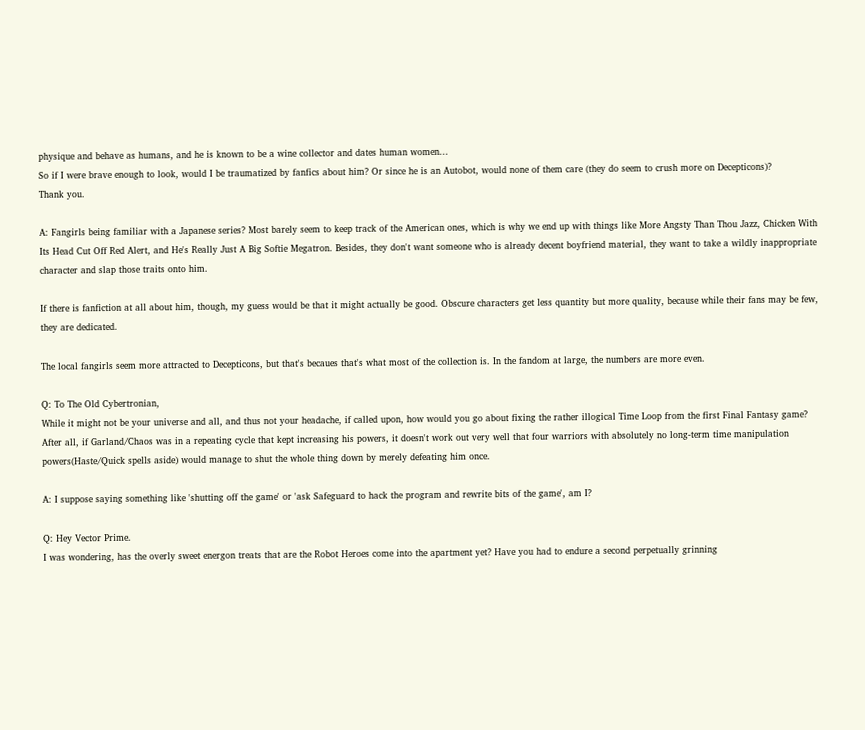physique and behave as humans, and he is known to be a wine collector and dates human women...
So if I were brave enough to look, would I be traumatized by fanfics about him? Or since he is an Autobot, would none of them care (they do seem to crush more on Decepticons)?
Thank you.

A: Fangirls being familiar with a Japanese series? Most barely seem to keep track of the American ones, which is why we end up with things like More Angsty Than Thou Jazz, Chicken With Its Head Cut Off Red Alert, and He's Really Just A Big Softie Megatron. Besides, they don't want someone who is already decent boyfriend material, they want to take a wildly inappropriate character and slap those traits onto him.

If there is fanfiction at all about him, though, my guess would be that it might actually be good. Obscure characters get less quantity but more quality, because while their fans may be few, they are dedicated.

The local fangirls seem more attracted to Decepticons, but that's becaues that's what most of the collection is. In the fandom at large, the numbers are more even.

Q: To The Old Cybertronian,
While it might not be your universe and all, and thus not your headache, if called upon, how would you go about fixing the rather illogical Time Loop from the first Final Fantasy game? After all, if Garland/Chaos was in a repeating cycle that kept increasing his powers, it doesn't work out very well that four warriors with absolutely no long-term time manipulation powers(Haste/Quick spells aside) would manage to shut the whole thing down by merely defeating him once.

A: I suppose saying something like 'shutting off the game' or 'ask Safeguard to hack the program and rewrite bits of the game', am I?

Q: Hey Vector Prime.
I was wondering, has the overly sweet energon treats that are the Robot Heroes come into the apartment yet? Have you had to endure a second perpetually grinning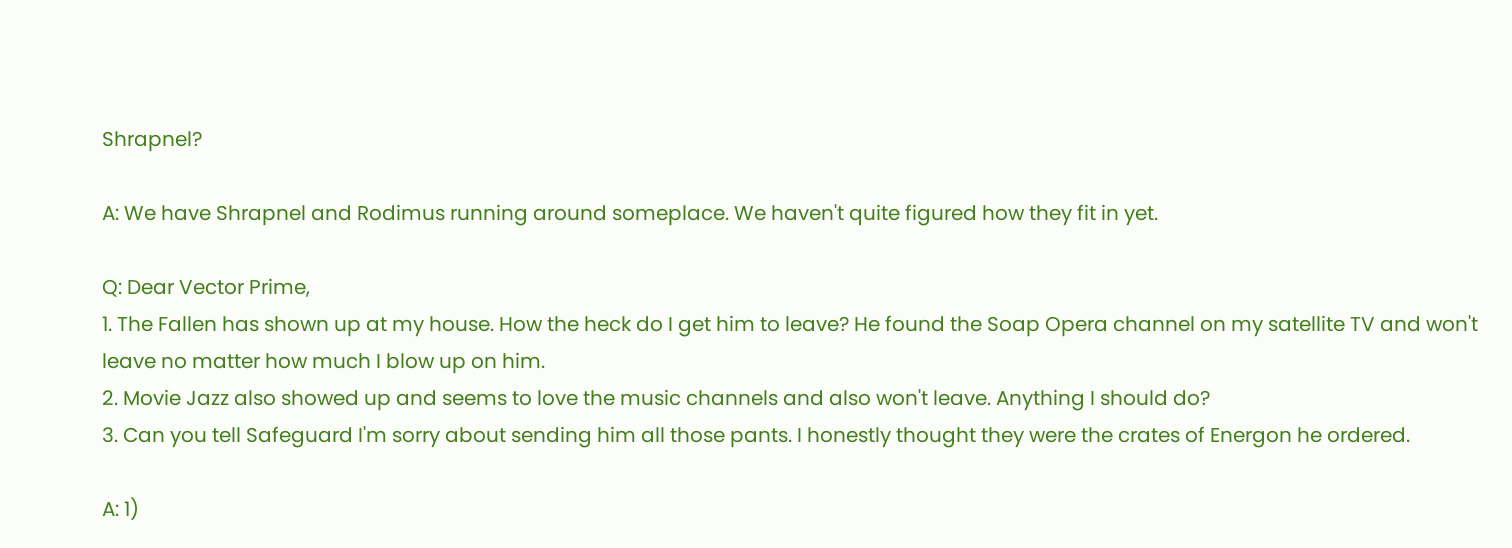Shrapnel?

A: We have Shrapnel and Rodimus running around someplace. We haven't quite figured how they fit in yet.

Q: Dear Vector Prime,
1. The Fallen has shown up at my house. How the heck do I get him to leave? He found the Soap Opera channel on my satellite TV and won't leave no matter how much I blow up on him.
2. Movie Jazz also showed up and seems to love the music channels and also won't leave. Anything I should do?
3. Can you tell Safeguard I'm sorry about sending him all those pants. I honestly thought they were the crates of Energon he ordered.

A: 1)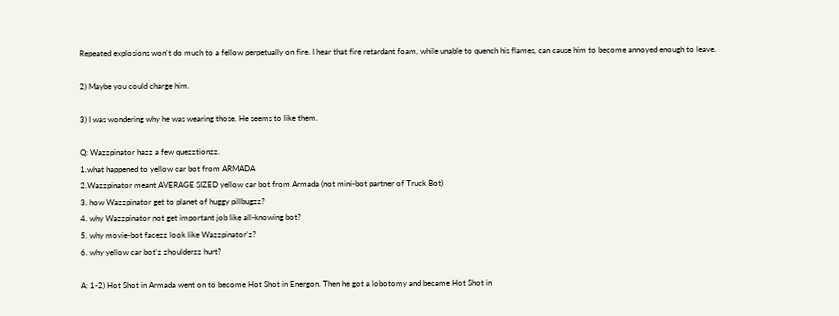Repeated explosions won't do much to a fellow perpetually on fire. I hear that fire retardant foam, while unable to quench his flames, can cause him to become annoyed enough to leave.

2) Maybe you could charge him.

3) I was wondering why he was wearing those. He seems to like them.

Q: Wazzpinator hazz a few quezztionzz.
1.what happened to yellow car bot from ARMADA
2.Wazzpinator meant AVERAGE SIZED yellow car bot from Armada (not mini-bot partner of Truck Bot)
3. how Wazzpinator get to planet of huggy pillbugzz?
4. why Wazzpinator not get important job like all-knowing bot?
5. why movie-bot facezz look like Wazzpinator'z?
6. why yellow car bot'z zhoulderzz hurt?

A: 1-2) Hot Shot in Armada went on to become Hot Shot in Energon. Then he got a lobotomy and became Hot Shot in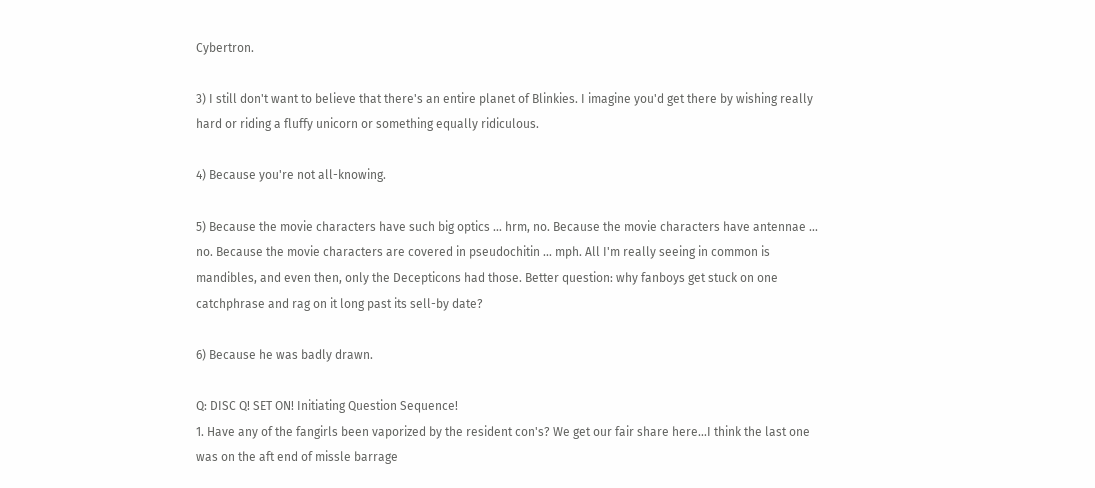Cybertron.

3) I still don't want to believe that there's an entire planet of Blinkies. I imagine you'd get there by wishing really hard or riding a fluffy unicorn or something equally ridiculous.

4) Because you're not all-knowing.

5) Because the movie characters have such big optics ... hrm, no. Because the movie characters have antennae ... no. Because the movie characters are covered in pseudochitin ... mph. All I'm really seeing in common is mandibles, and even then, only the Decepticons had those. Better question: why fanboys get stuck on one catchphrase and rag on it long past its sell-by date?

6) Because he was badly drawn.

Q: DISC Q! SET ON! Initiating Question Sequence!
1. Have any of the fangirls been vaporized by the resident con's? We get our fair share here...I think the last one was on the aft end of missle barrage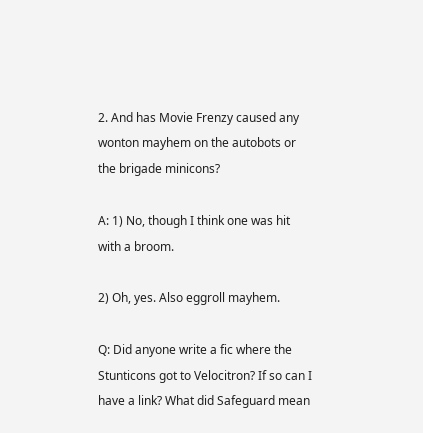2. And has Movie Frenzy caused any wonton mayhem on the autobots or the brigade minicons?

A: 1) No, though I think one was hit with a broom.

2) Oh, yes. Also eggroll mayhem.

Q: Did anyone write a fic where the Stunticons got to Velocitron? If so can I have a link? What did Safeguard mean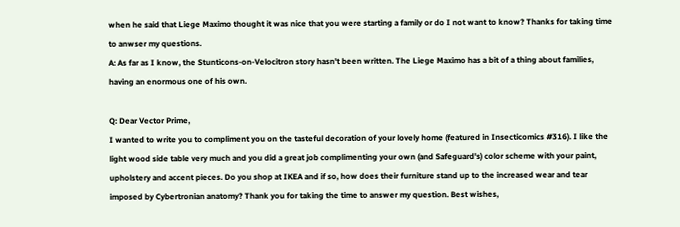when he said that Liege Maximo thought it was nice that you were starting a family or do I not want to know? Thanks for taking time to anwser my questions.
A: As far as I know, the Stunticons-on-Velocitron story hasn't been written. The Liege Maximo has a bit of a thing about families, having an enormous one of his own.

Q: Dear Vector Prime,
I wanted to write you to compliment you on the tasteful decoration of your lovely home (featured in Insecticomics #316). I like the light wood side table very much and you did a great job complimenting your own (and Safeguard's) color scheme with your paint, upholstery and accent pieces. Do you shop at IKEA and if so, how does their furniture stand up to the increased wear and tear imposed by Cybertronian anatomy? Thank you for taking the time to answer my question. Best wishes,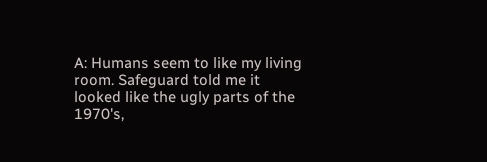A: Humans seem to like my living room. Safeguard told me it looked like the ugly parts of the 1970's,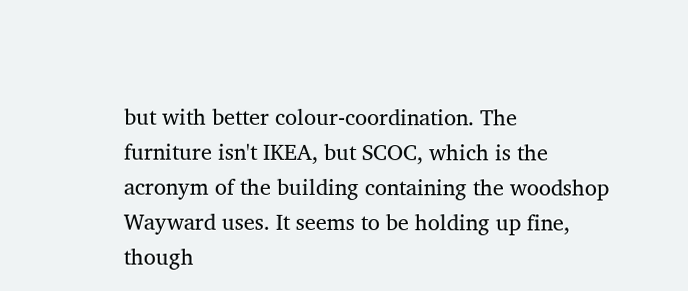but with better colour-coordination. The furniture isn't IKEA, but SCOC, which is the acronym of the building containing the woodshop Wayward uses. It seems to be holding up fine, though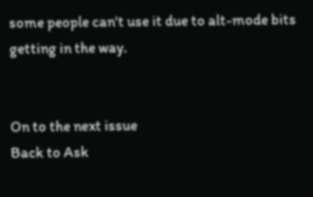some people can't use it due to alt-mode bits getting in the way.


On to the next issue
Back to Ask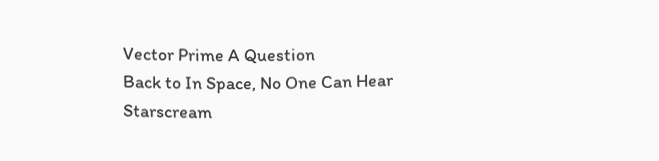Vector Prime A Question
Back to In Space, No One Can Hear Starscream